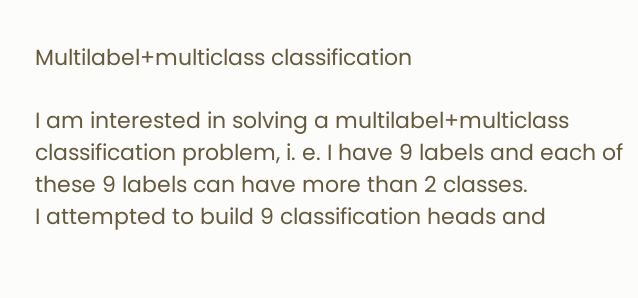Multilabel+multiclass classification

I am interested in solving a multilabel+multiclass classification problem, i. e. I have 9 labels and each of these 9 labels can have more than 2 classes.
I attempted to build 9 classification heads and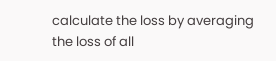calculate the loss by averaging the loss of all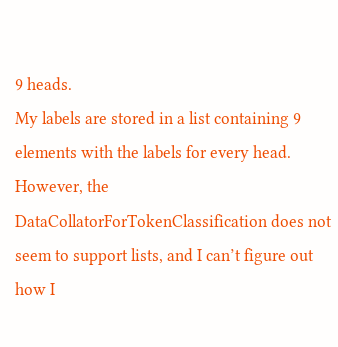9 heads.
My labels are stored in a list containing 9 elements with the labels for every head. However, the DataCollatorForTokenClassification does not seem to support lists, and I can’t figure out how I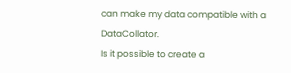can make my data compatible with a DataCollator.
Is it possible to create a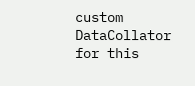custom DataCollator for this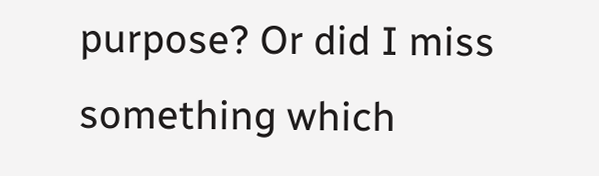purpose? Or did I miss something which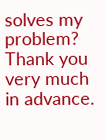solves my problem?
Thank you very much in advance.